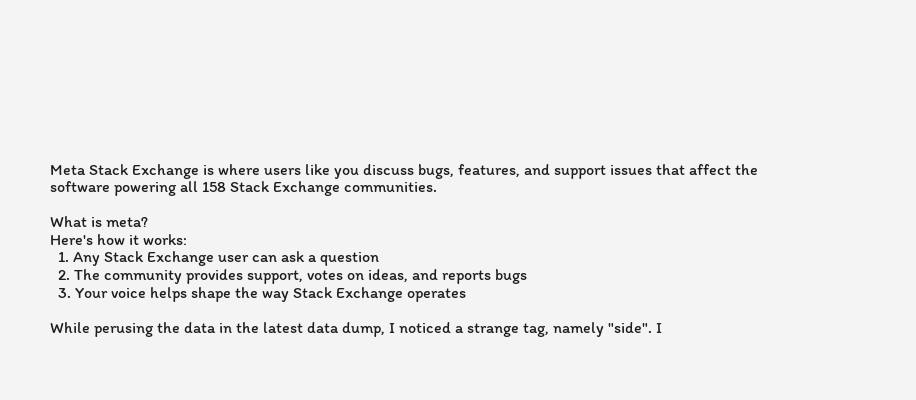Meta Stack Exchange is where users like you discuss bugs, features, and support issues that affect the software powering all 158 Stack Exchange communities.

What is meta?
Here's how it works:
  1. Any Stack Exchange user can ask a question
  2. The community provides support, votes on ideas, and reports bugs
  3. Your voice helps shape the way Stack Exchange operates

While perusing the data in the latest data dump, I noticed a strange tag, namely "side". I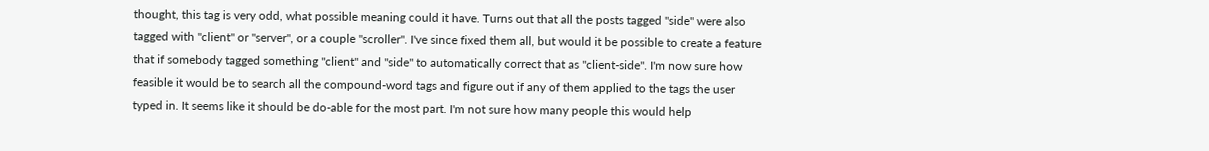thought, this tag is very odd, what possible meaning could it have. Turns out that all the posts tagged "side" were also tagged with "client" or "server", or a couple "scroller". I've since fixed them all, but would it be possible to create a feature that if somebody tagged something "client" and "side" to automatically correct that as "client-side". I'm now sure how feasible it would be to search all the compound-word tags and figure out if any of them applied to the tags the user typed in. It seems like it should be do-able for the most part. I'm not sure how many people this would help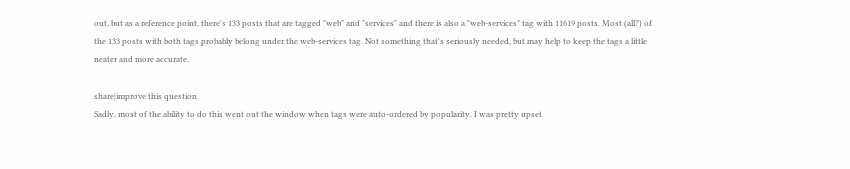out, but as a reference point, there's 133 posts that are tagged "web" and "services" and there is also a "web-services" tag with 11619 posts. Most (all?) of the 133 posts with both tags probably belong under the web-services tag. Not something that's seriously needed, but may help to keep the tags a little neater and more accurate.

share|improve this question
Sadly, most of the ability to do this went out the window when tags were auto-ordered by popularity. I was pretty upset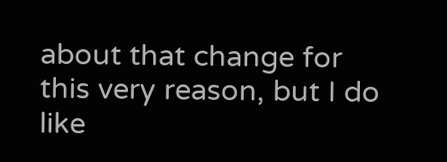about that change for this very reason, but I do like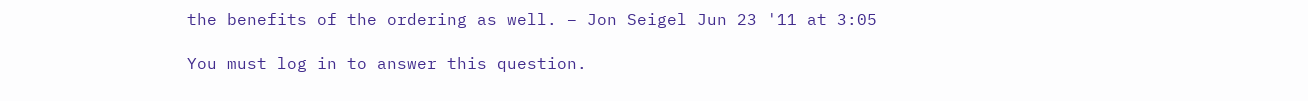the benefits of the ordering as well. – Jon Seigel Jun 23 '11 at 3:05

You must log in to answer this question.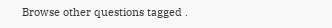Browse other questions tagged .